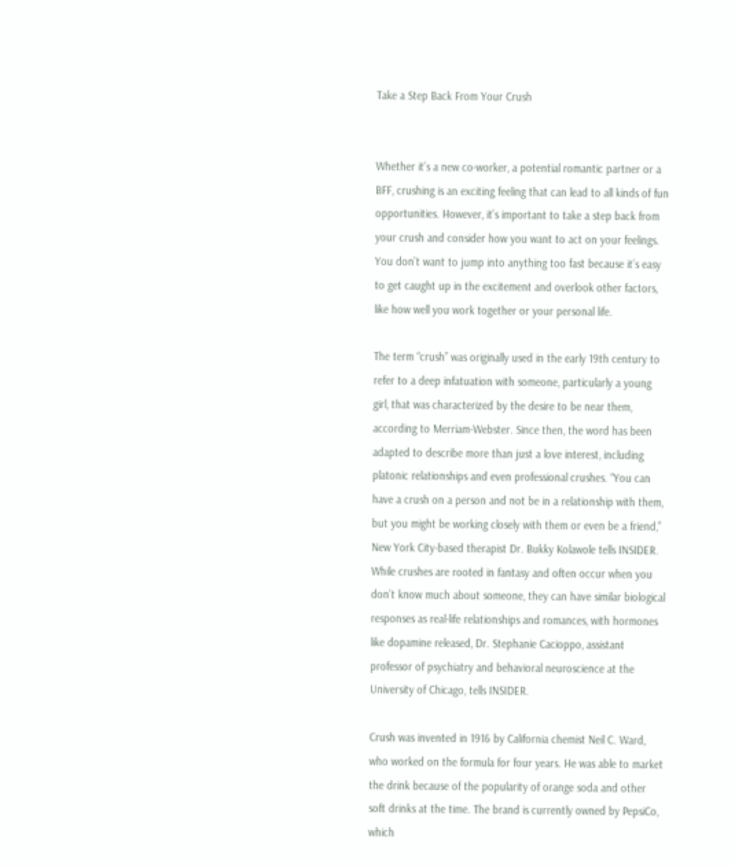Take a Step Back From Your Crush


Whether it’s a new co-worker, a potential romantic partner or a BFF, crushing is an exciting feeling that can lead to all kinds of fun opportunities. However, it’s important to take a step back from your crush and consider how you want to act on your feelings. You don’t want to jump into anything too fast because it’s easy to get caught up in the excitement and overlook other factors, like how well you work together or your personal life.

The term “crush” was originally used in the early 19th century to refer to a deep infatuation with someone, particularly a young girl, that was characterized by the desire to be near them, according to Merriam-Webster. Since then, the word has been adapted to describe more than just a love interest, including platonic relationships and even professional crushes. “You can have a crush on a person and not be in a relationship with them, but you might be working closely with them or even be a friend,” New York City-based therapist Dr. Bukky Kolawole tells INSIDER. While crushes are rooted in fantasy and often occur when you don’t know much about someone, they can have similar biological responses as real-life relationships and romances, with hormones like dopamine released, Dr. Stephanie Cacioppo, assistant professor of psychiatry and behavioral neuroscience at the University of Chicago, tells INSIDER.

Crush was invented in 1916 by California chemist Neil C. Ward, who worked on the formula for four years. He was able to market the drink because of the popularity of orange soda and other soft drinks at the time. The brand is currently owned by PepsiCo, which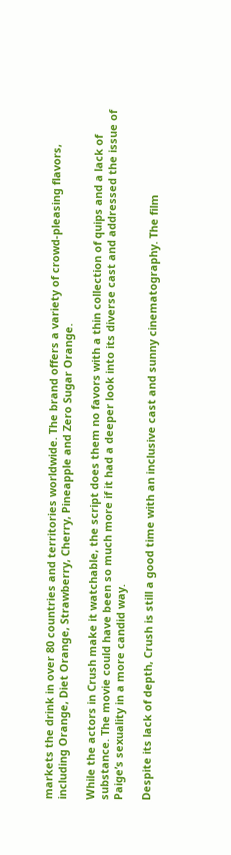markets the drink in over 80 countries and territories worldwide. The brand offers a variety of crowd-pleasing flavors, including Orange, Diet Orange, Strawberry, Cherry, Pineapple and Zero Sugar Orange.

While the actors in Crush make it watchable, the script does them no favors with a thin collection of quips and a lack of substance. The movie could have been so much more if it had a deeper look into its diverse cast and addressed the issue of Paige’s sexuality in a more candid way.

Despite its lack of depth, Crush is still a good time with an inclusive cast and sunny cinematography. The film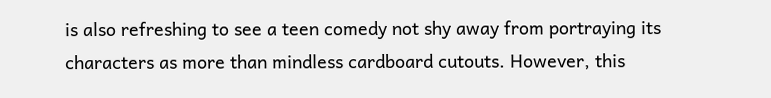is also refreshing to see a teen comedy not shy away from portraying its characters as more than mindless cardboard cutouts. However, this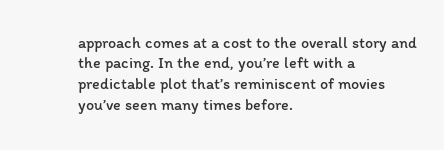approach comes at a cost to the overall story and the pacing. In the end, you’re left with a predictable plot that’s reminiscent of movies you’ve seen many times before.